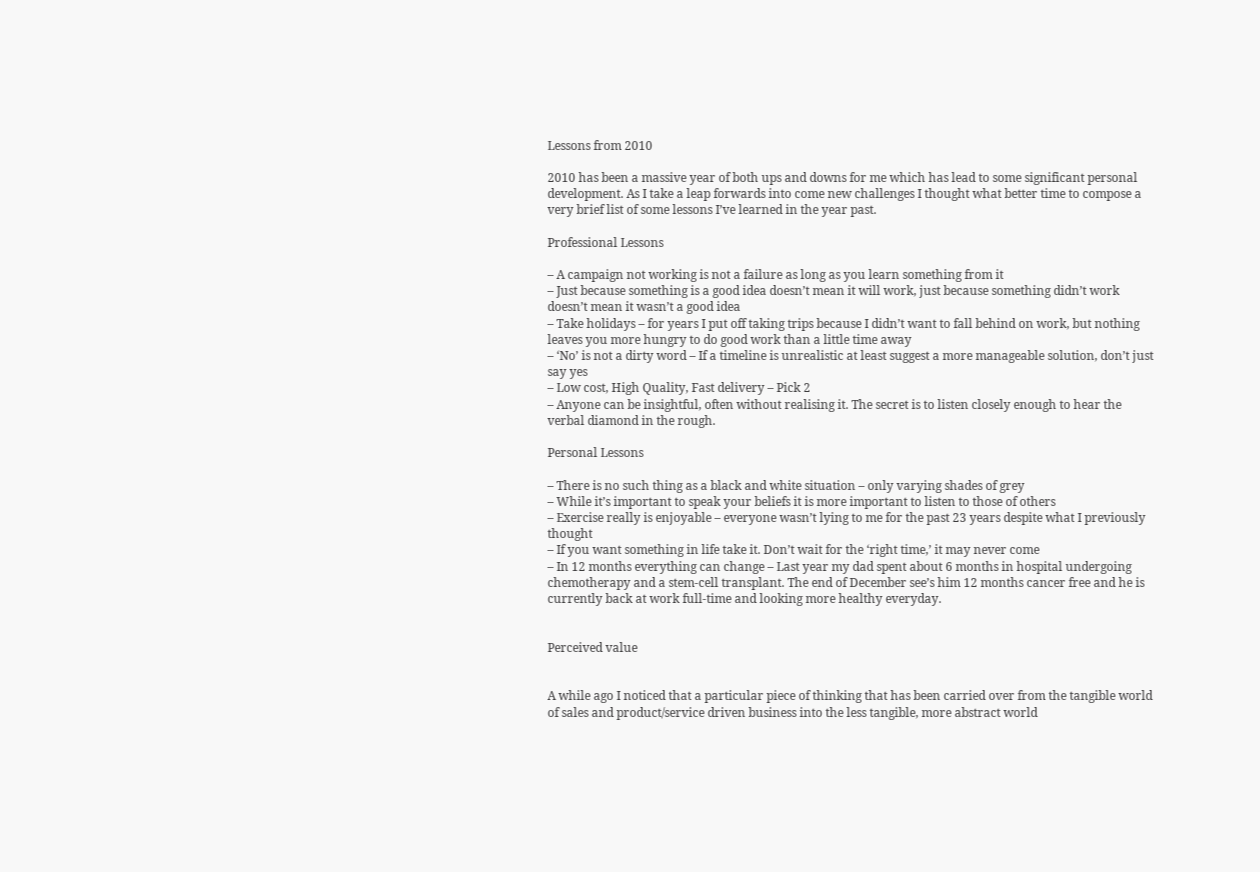Lessons from 2010

2010 has been a massive year of both ups and downs for me which has lead to some significant personal development. As I take a leap forwards into come new challenges I thought what better time to compose a very brief list of some lessons I’ve learned in the year past.

Professional Lessons

– A campaign not working is not a failure as long as you learn something from it
– Just because something is a good idea doesn’t mean it will work, just because something didn’t work doesn’t mean it wasn’t a good idea
– Take holidays – for years I put off taking trips because I didn’t want to fall behind on work, but nothing leaves you more hungry to do good work than a little time away
– ‘No’ is not a dirty word – If a timeline is unrealistic at least suggest a more manageable solution, don’t just say yes
– Low cost, High Quality, Fast delivery – Pick 2
– Anyone can be insightful, often without realising it. The secret is to listen closely enough to hear the verbal diamond in the rough.

Personal Lessons

– There is no such thing as a black and white situation – only varying shades of grey
– While it’s important to speak your beliefs it is more important to listen to those of others
– Exercise really is enjoyable – everyone wasn’t lying to me for the past 23 years despite what I previously thought
– If you want something in life take it. Don’t wait for the ‘right time,’ it may never come
– In 12 months everything can change – Last year my dad spent about 6 months in hospital undergoing chemotherapy and a stem-cell transplant. The end of December see’s him 12 months cancer free and he is currently back at work full-time and looking more healthy everyday.


Perceived value


A while ago I noticed that a particular piece of thinking that has been carried over from the tangible world of sales and product/service driven business into the less tangible, more abstract world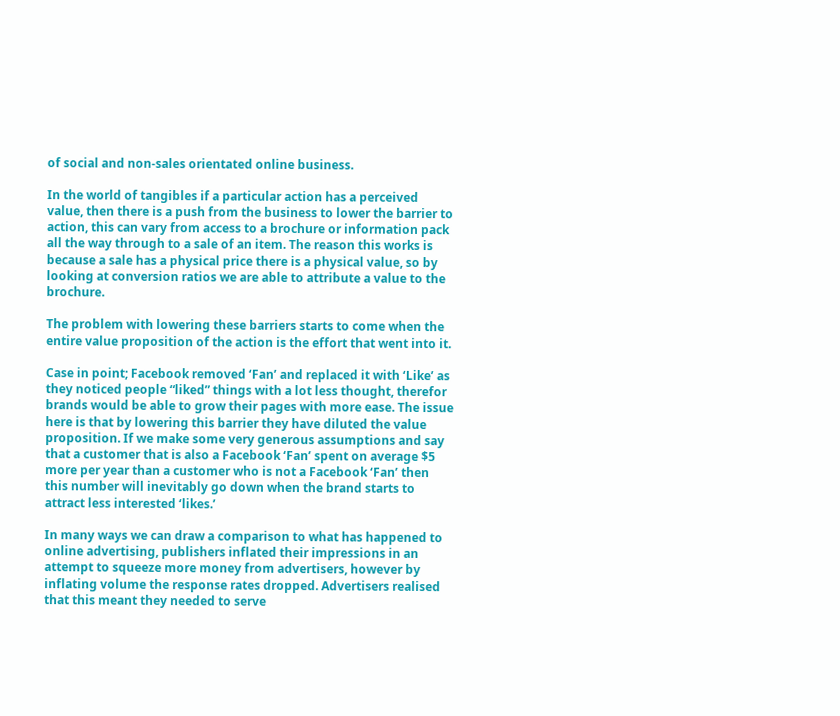of social and non-sales orientated online business.

In the world of tangibles if a particular action has a perceived value, then there is a push from the business to lower the barrier to action, this can vary from access to a brochure or information pack all the way through to a sale of an item. The reason this works is because a sale has a physical price there is a physical value, so by looking at conversion ratios we are able to attribute a value to the brochure.

The problem with lowering these barriers starts to come when the entire value proposition of the action is the effort that went into it.

Case in point; Facebook removed ‘Fan’ and replaced it with ‘Like’ as they noticed people “liked” things with a lot less thought, therefor brands would be able to grow their pages with more ease. The issue here is that by lowering this barrier they have diluted the value proposition. If we make some very generous assumptions and say that a customer that is also a Facebook ‘Fan’ spent on average $5 more per year than a customer who is not a Facebook ‘Fan’ then this number will inevitably go down when the brand starts to attract less interested ‘likes.’

In many ways we can draw a comparison to what has happened to online advertising, publishers inflated their impressions in an attempt to squeeze more money from advertisers, however by inflating volume the response rates dropped. Advertisers realised that this meant they needed to serve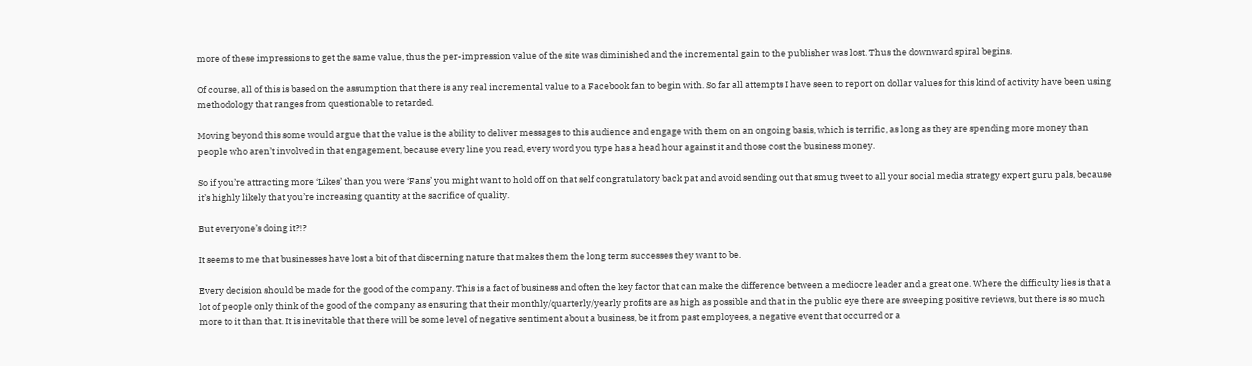more of these impressions to get the same value, thus the per-impression value of the site was diminished and the incremental gain to the publisher was lost. Thus the downward spiral begins.

Of course, all of this is based on the assumption that there is any real incremental value to a Facebook fan to begin with. So far all attempts I have seen to report on dollar values for this kind of activity have been using methodology that ranges from questionable to retarded.

Moving beyond this some would argue that the value is the ability to deliver messages to this audience and engage with them on an ongoing basis, which is terrific, as long as they are spending more money than people who aren’t involved in that engagement, because every line you read, every word you type has a head hour against it and those cost the business money.

So if you’re attracting more ‘Likes’ than you were ‘Fans’ you might want to hold off on that self congratulatory back pat and avoid sending out that smug tweet to all your social media strategy expert guru pals, because it’s highly likely that you’re increasing quantity at the sacrifice of quality.

But everyone’s doing it?!?

It seems to me that businesses have lost a bit of that discerning nature that makes them the long term successes they want to be.

Every decision should be made for the good of the company. This is a fact of business and often the key factor that can make the difference between a mediocre leader and a great one. Where the difficulty lies is that a lot of people only think of the good of the company as ensuring that their monthly/quarterly/yearly profits are as high as possible and that in the public eye there are sweeping positive reviews, but there is so much more to it than that. It is inevitable that there will be some level of negative sentiment about a business, be it from past employees, a negative event that occurred or a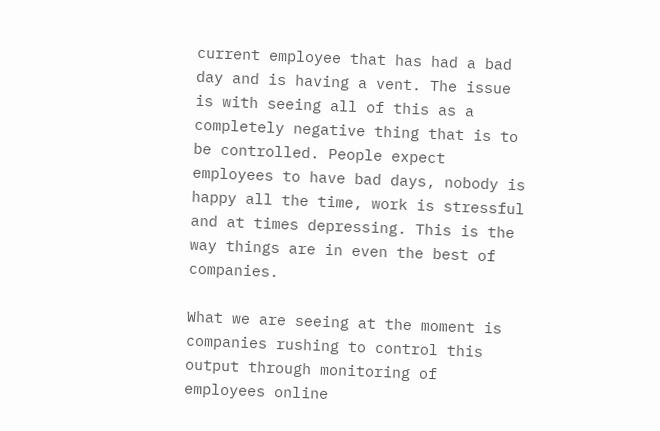current employee that has had a bad day and is having a vent. The issue is with seeing all of this as a completely negative thing that is to be controlled. People expect employees to have bad days, nobody is happy all the time, work is stressful and at times depressing. This is the way things are in even the best of companies.

What we are seeing at the moment is companies rushing to control this output through monitoring of employees online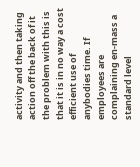activity and then taking action off the back of it the problem with this is that it is in no way a cost efficient use of anybodies time. If employees are complaining en-mass a standard level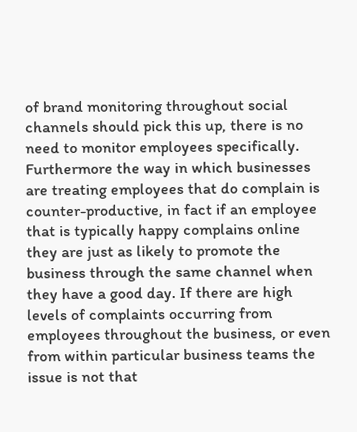of brand monitoring throughout social channels should pick this up, there is no need to monitor employees specifically. Furthermore the way in which businesses are treating employees that do complain is counter-productive, in fact if an employee that is typically happy complains online they are just as likely to promote the business through the same channel when they have a good day. If there are high levels of complaints occurring from employees throughout the business, or even from within particular business teams the issue is not that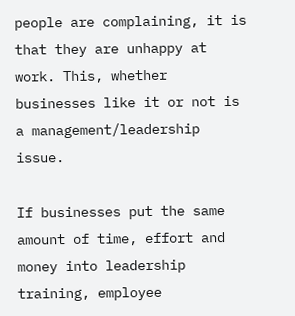people are complaining, it is that they are unhappy at work. This, whether businesses like it or not is a management/leadership issue.

If businesses put the same amount of time, effort and money into leadership training, employee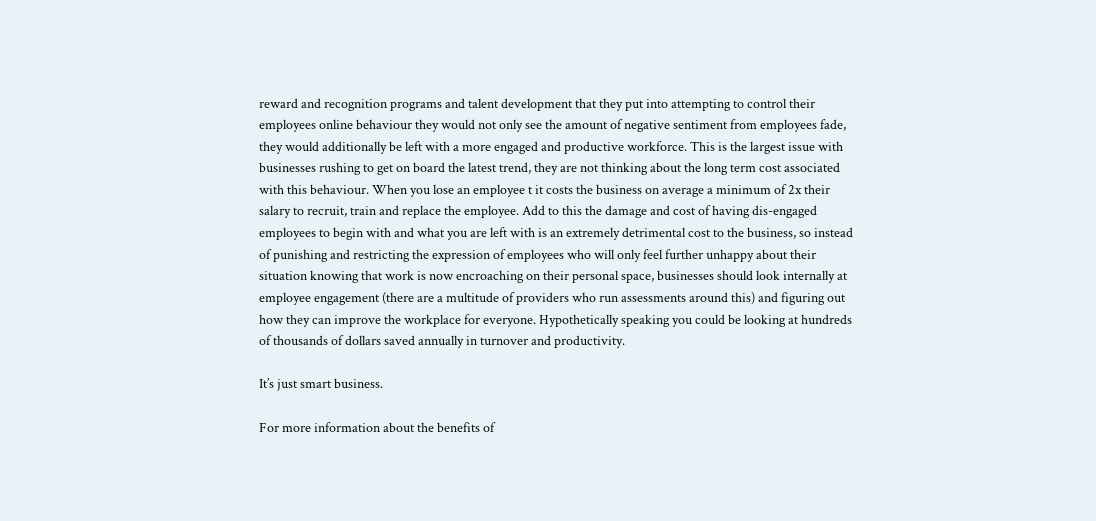reward and recognition programs and talent development that they put into attempting to control their employees online behaviour they would not only see the amount of negative sentiment from employees fade, they would additionally be left with a more engaged and productive workforce. This is the largest issue with businesses rushing to get on board the latest trend, they are not thinking about the long term cost associated with this behaviour. When you lose an employee t it costs the business on average a minimum of 2x their salary to recruit, train and replace the employee. Add to this the damage and cost of having dis-engaged employees to begin with and what you are left with is an extremely detrimental cost to the business, so instead of punishing and restricting the expression of employees who will only feel further unhappy about their situation knowing that work is now encroaching on their personal space, businesses should look internally at employee engagement (there are a multitude of providers who run assessments around this) and figuring out how they can improve the workplace for everyone. Hypothetically speaking you could be looking at hundreds of thousands of dollars saved annually in turnover and productivity.

It’s just smart business.

For more information about the benefits of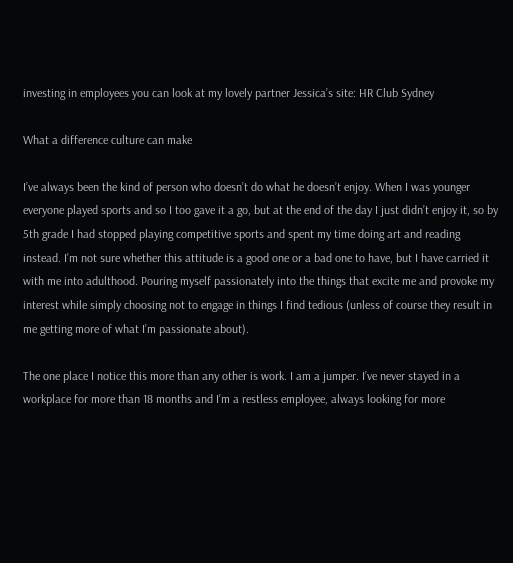investing in employees you can look at my lovely partner Jessica’s site: HR Club Sydney

What a difference culture can make

I’ve always been the kind of person who doesn’t do what he doesn’t enjoy. When I was younger everyone played sports and so I too gave it a go, but at the end of the day I just didn’t enjoy it, so by 5th grade I had stopped playing competitive sports and spent my time doing art and reading instead. I’m not sure whether this attitude is a good one or a bad one to have, but I have carried it with me into adulthood. Pouring myself passionately into the things that excite me and provoke my interest while simply choosing not to engage in things I find tedious (unless of course they result in me getting more of what I’m passionate about).

The one place I notice this more than any other is work. I am a jumper. I’ve never stayed in a workplace for more than 18 months and I’m a restless employee, always looking for more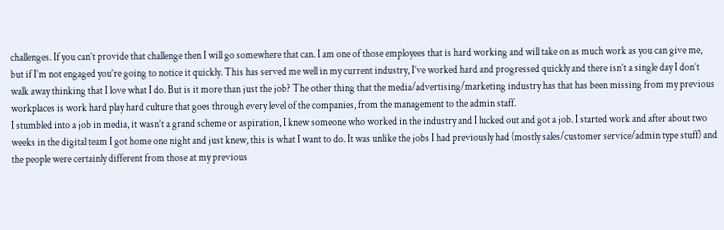challenges. If you can’t provide that challenge then I will go somewhere that can. I am one of those employees that is hard working and will take on as much work as you can give me, but if I’m not engaged you’re going to notice it quickly. This has served me well in my current industry, I’ve worked hard and progressed quickly and there isn’t a single day I don’t walk away thinking that I love what I do. But is it more than just the job? The other thing that the media/advertising/marketing industry has that has been missing from my previous workplaces is work hard play hard culture that goes through every level of the companies, from the management to the admin staff.
I stumbled into a job in media, it wasn’t a grand scheme or aspiration, I knew someone who worked in the industry and I lucked out and got a job. I started work and after about two weeks in the digital team I got home one night and just knew, this is what I want to do. It was unlike the jobs I had previously had (mostly sales/customer service/admin type stuff) and the people were certainly different from those at my previous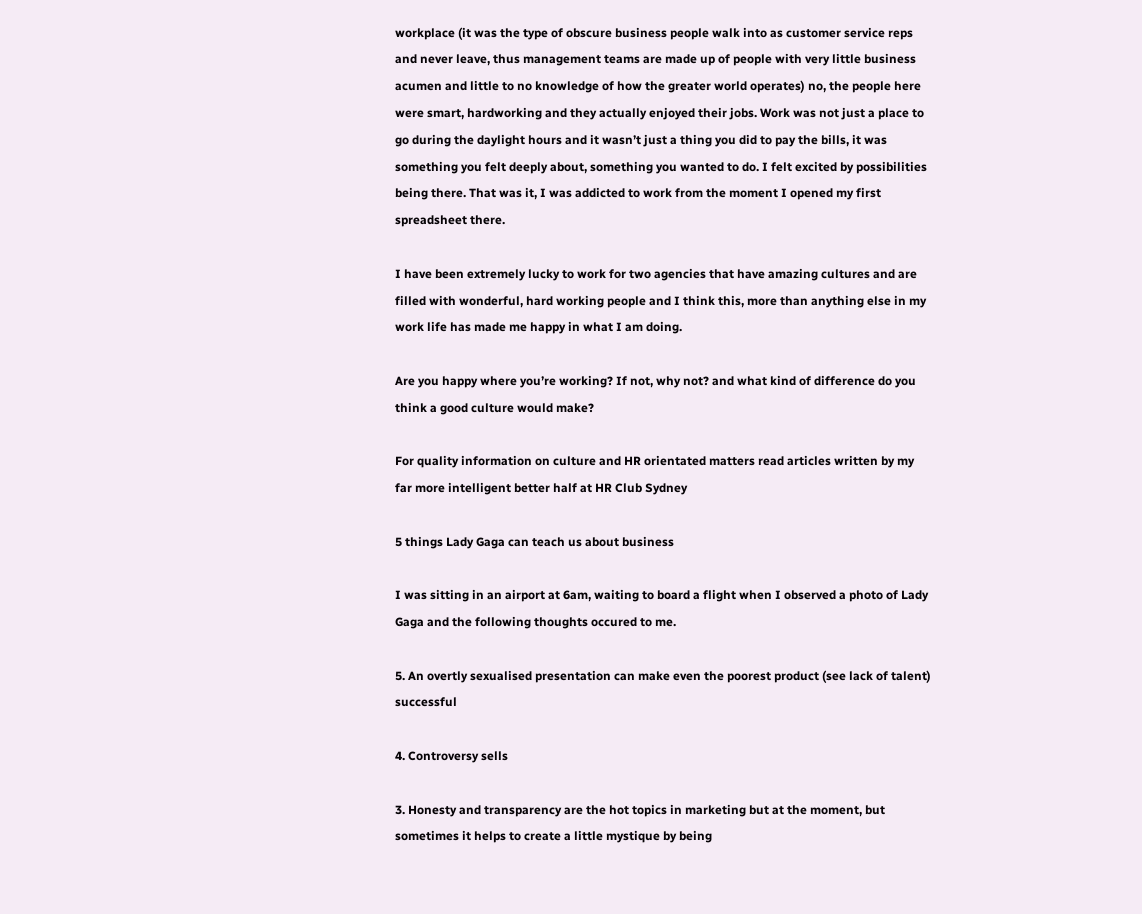workplace (it was the type of obscure business people walk into as customer service reps and never leave, thus management teams are made up of people with very little business acumen and little to no knowledge of how the greater world operates) no, the people here were smart, hardworking and they actually enjoyed their jobs. Work was not just a place to go during the daylight hours and it wasn’t just a thing you did to pay the bills, it was something you felt deeply about, something you wanted to do. I felt excited by possibilities being there. That was it, I was addicted to work from the moment I opened my first spreadsheet there.

I have been extremely lucky to work for two agencies that have amazing cultures and are filled with wonderful, hard working people and I think this, more than anything else in my work life has made me happy in what I am doing.

Are you happy where you’re working? If not, why not? and what kind of difference do you think a good culture would make?

For quality information on culture and HR orientated matters read articles written by my far more intelligent better half at HR Club Sydney

5 things Lady Gaga can teach us about business

I was sitting in an airport at 6am, waiting to board a flight when I observed a photo of Lady Gaga and the following thoughts occured to me.

5. An overtly sexualised presentation can make even the poorest product (see lack of talent) successful

4. Controversy sells

3. Honesty and transparency are the hot topics in marketing but at the moment, but sometimes it helps to create a little mystique by being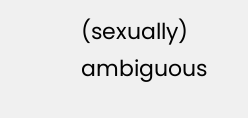(sexually) ambiguous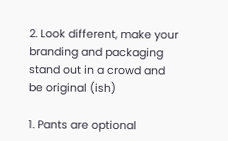2. Look different, make your branding and packaging stand out in a crowd and be original (ish)

1. Pants are optional